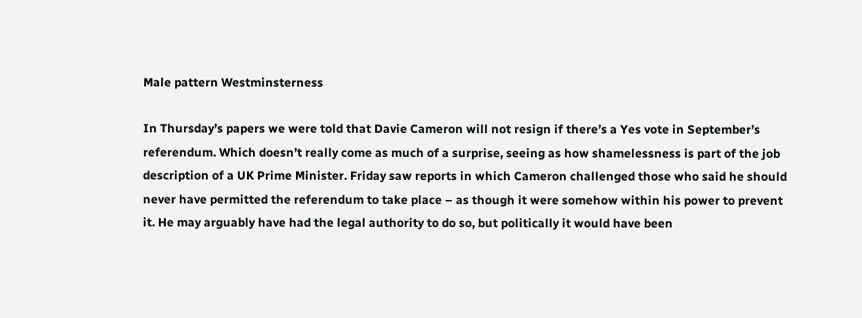Male pattern Westminsterness

In Thursday’s papers we were told that Davie Cameron will not resign if there’s a Yes vote in September’s referendum. Which doesn’t really come as much of a surprise, seeing as how shamelessness is part of the job description of a UK Prime Minister. Friday saw reports in which Cameron challenged those who said he should never have permitted the referendum to take place – as though it were somehow within his power to prevent it. He may arguably have had the legal authority to do so, but politically it would have been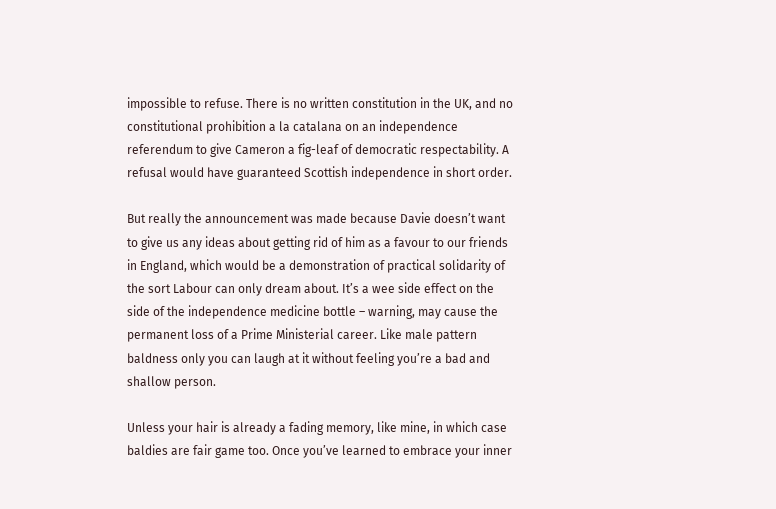impossible to refuse. There is no written constitution in the UK, and no constitutional prohibition a la catalana on an independence referendum to give Cameron a fig-leaf of democratic respectability. A refusal would have guaranteed Scottish independence in short order.

But really the announcement was made because Davie doesn’t want to give us any ideas about getting rid of him as a favour to our friends in England, which would be a demonstration of practical solidarity of the sort Labour can only dream about. It’s a wee side effect on the side of the independence medicine bottle – warning, may cause the permanent loss of a Prime Ministerial career. Like male pattern baldness only you can laugh at it without feeling you’re a bad and shallow person.

Unless your hair is already a fading memory, like mine, in which case baldies are fair game too. Once you’ve learned to embrace your inner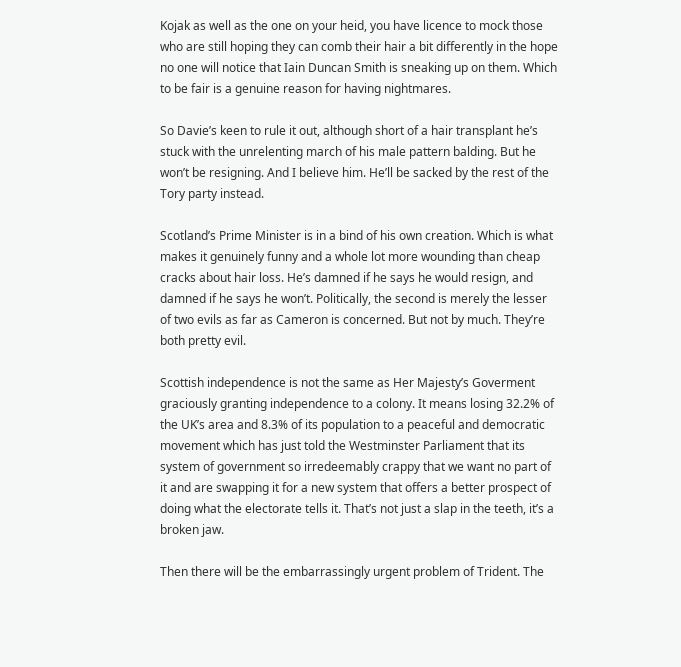Kojak as well as the one on your heid, you have licence to mock those who are still hoping they can comb their hair a bit differently in the hope no one will notice that Iain Duncan Smith is sneaking up on them. Which to be fair is a genuine reason for having nightmares.

So Davie’s keen to rule it out, although short of a hair transplant he’s stuck with the unrelenting march of his male pattern balding. But he won’t be resigning. And I believe him. He’ll be sacked by the rest of the Tory party instead.

Scotland’s Prime Minister is in a bind of his own creation. Which is what makes it genuinely funny and a whole lot more wounding than cheap cracks about hair loss. He’s damned if he says he would resign, and damned if he says he won’t. Politically, the second is merely the lesser of two evils as far as Cameron is concerned. But not by much. They’re both pretty evil.

Scottish independence is not the same as Her Majesty’s Goverment graciously granting independence to a colony. It means losing 32.2% of the UK’s area and 8.3% of its population to a peaceful and democratic movement which has just told the Westminster Parliament that its system of government so irredeemably crappy that we want no part of it and are swapping it for a new system that offers a better prospect of doing what the electorate tells it. That’s not just a slap in the teeth, it’s a broken jaw.

Then there will be the embarrassingly urgent problem of Trident. The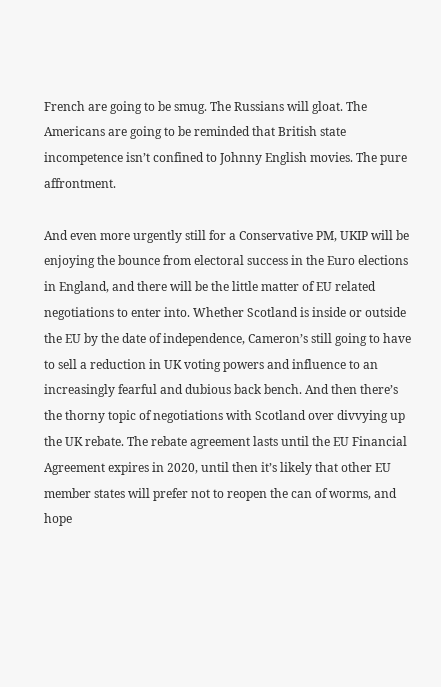French are going to be smug. The Russians will gloat. The Americans are going to be reminded that British state incompetence isn’t confined to Johnny English movies. The pure affrontment.

And even more urgently still for a Conservative PM, UKIP will be enjoying the bounce from electoral success in the Euro elections in England, and there will be the little matter of EU related negotiations to enter into. Whether Scotland is inside or outside the EU by the date of independence, Cameron’s still going to have to sell a reduction in UK voting powers and influence to an increasingly fearful and dubious back bench. And then there’s the thorny topic of negotiations with Scotland over divvying up the UK rebate. The rebate agreement lasts until the EU Financial Agreement expires in 2020, until then it’s likely that other EU member states will prefer not to reopen the can of worms, and hope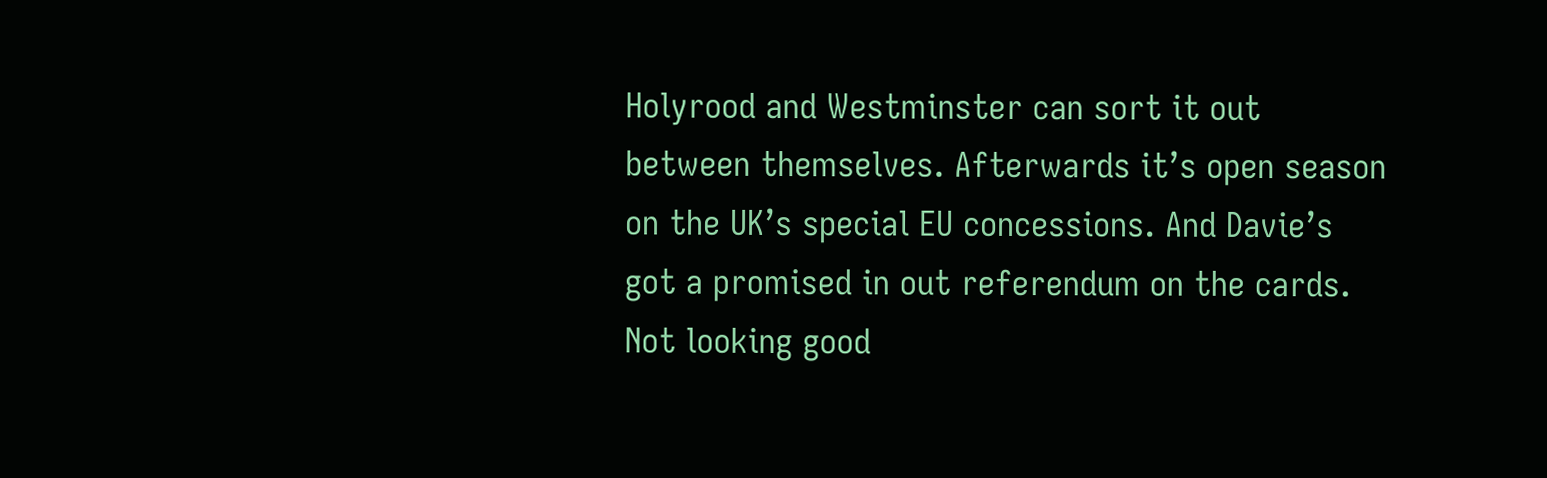Holyrood and Westminster can sort it out between themselves. Afterwards it’s open season on the UK’s special EU concessions. And Davie’s got a promised in out referendum on the cards. Not looking good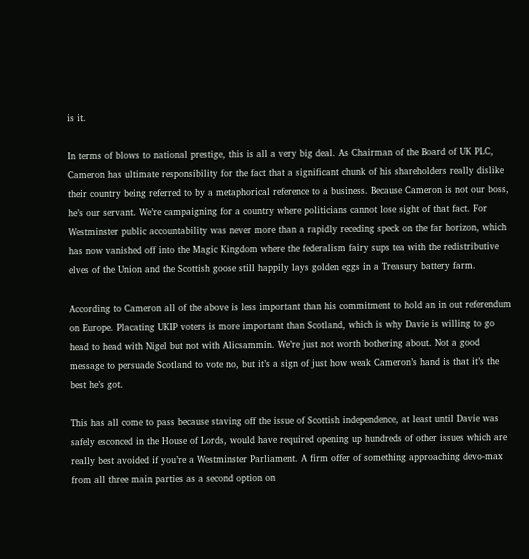is it.

In terms of blows to national prestige, this is all a very big deal. As Chairman of the Board of UK PLC, Cameron has ultimate responsibility for the fact that a significant chunk of his shareholders really dislike their country being referred to by a metaphorical reference to a business. Because Cameron is not our boss, he’s our servant. We’re campaigning for a country where politicians cannot lose sight of that fact. For Westminster public accountability was never more than a rapidly receding speck on the far horizon, which has now vanished off into the Magic Kingdom where the federalism fairy sups tea with the redistributive elves of the Union and the Scottish goose still happily lays golden eggs in a Treasury battery farm.

According to Cameron all of the above is less important than his commitment to hold an in out referendum on Europe. Placating UKIP voters is more important than Scotland, which is why Davie is willing to go head to head with Nigel but not with Alicsammin. We’re just not worth bothering about. Not a good message to persuade Scotland to vote no, but it’s a sign of just how weak Cameron’s hand is that it’s the best he’s got.

This has all come to pass because staving off the issue of Scottish independence, at least until Davie was safely esconced in the House of Lords, would have required opening up hundreds of other issues which are really best avoided if you’re a Westminster Parliament. A firm offer of something approaching devo-max from all three main parties as a second option on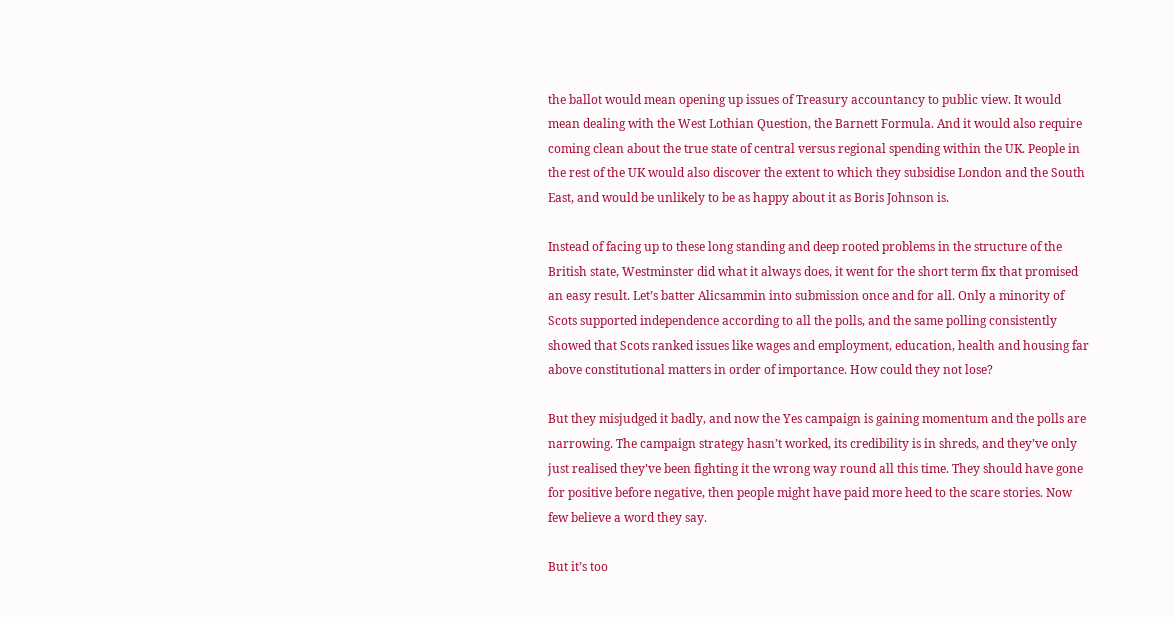the ballot would mean opening up issues of Treasury accountancy to public view. It would mean dealing with the West Lothian Question, the Barnett Formula. And it would also require coming clean about the true state of central versus regional spending within the UK. People in the rest of the UK would also discover the extent to which they subsidise London and the South East, and would be unlikely to be as happy about it as Boris Johnson is.

Instead of facing up to these long standing and deep rooted problems in the structure of the British state, Westminster did what it always does, it went for the short term fix that promised an easy result. Let’s batter Alicsammin into submission once and for all. Only a minority of Scots supported independence according to all the polls, and the same polling consistently showed that Scots ranked issues like wages and employment, education, health and housing far above constitutional matters in order of importance. How could they not lose?

But they misjudged it badly, and now the Yes campaign is gaining momentum and the polls are narrowing. The campaign strategy hasn’t worked, its credibility is in shreds, and they’ve only just realised they’ve been fighting it the wrong way round all this time. They should have gone for positive before negative, then people might have paid more heed to the scare stories. Now few believe a word they say.

But it’s too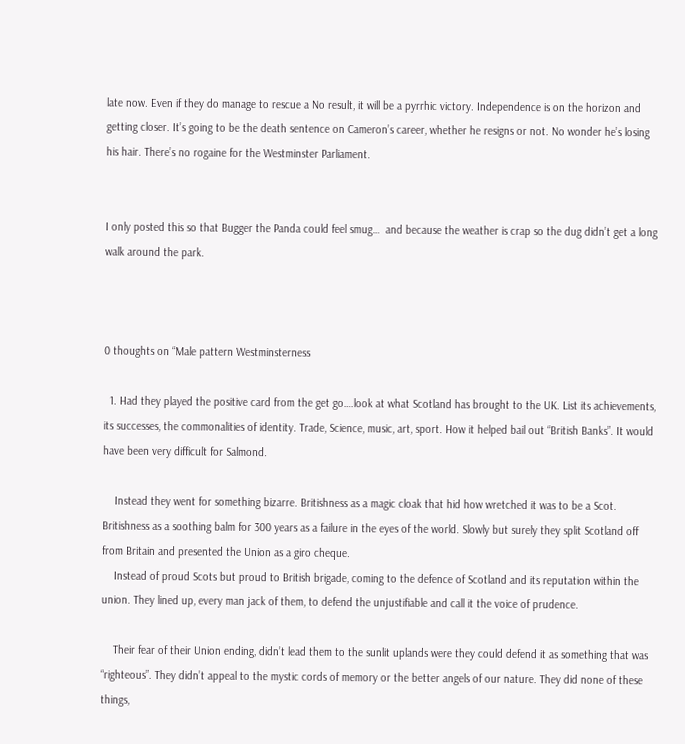late now. Even if they do manage to rescue a No result, it will be a pyrrhic victory. Independence is on the horizon and getting closer. It’s going to be the death sentence on Cameron’s career, whether he resigns or not. No wonder he’s losing his hair. There’s no rogaine for the Westminster Parliament.


I only posted this so that Bugger the Panda could feel smug…  and because the weather is crap so the dug didn’t get a long walk around the park.



0 thoughts on “Male pattern Westminsterness

  1. Had they played the positive card from the get go….look at what Scotland has brought to the UK. List its achievements, its successes, the commonalities of identity. Trade, Science, music, art, sport. How it helped bail out “British Banks”. It would have been very difficult for Salmond.

    Instead they went for something bizarre. Britishness as a magic cloak that hid how wretched it was to be a Scot. Britishness as a soothing balm for 300 years as a failure in the eyes of the world. Slowly but surely they split Scotland off from Britain and presented the Union as a giro cheque.
    Instead of proud Scots but proud to British brigade, coming to the defence of Scotland and its reputation within the union. They lined up, every man jack of them, to defend the unjustifiable and call it the voice of prudence.

    Their fear of their Union ending, didn’t lead them to the sunlit uplands were they could defend it as something that was “righteous”. They didn’t appeal to the mystic cords of memory or the better angels of our nature. They did none of these things,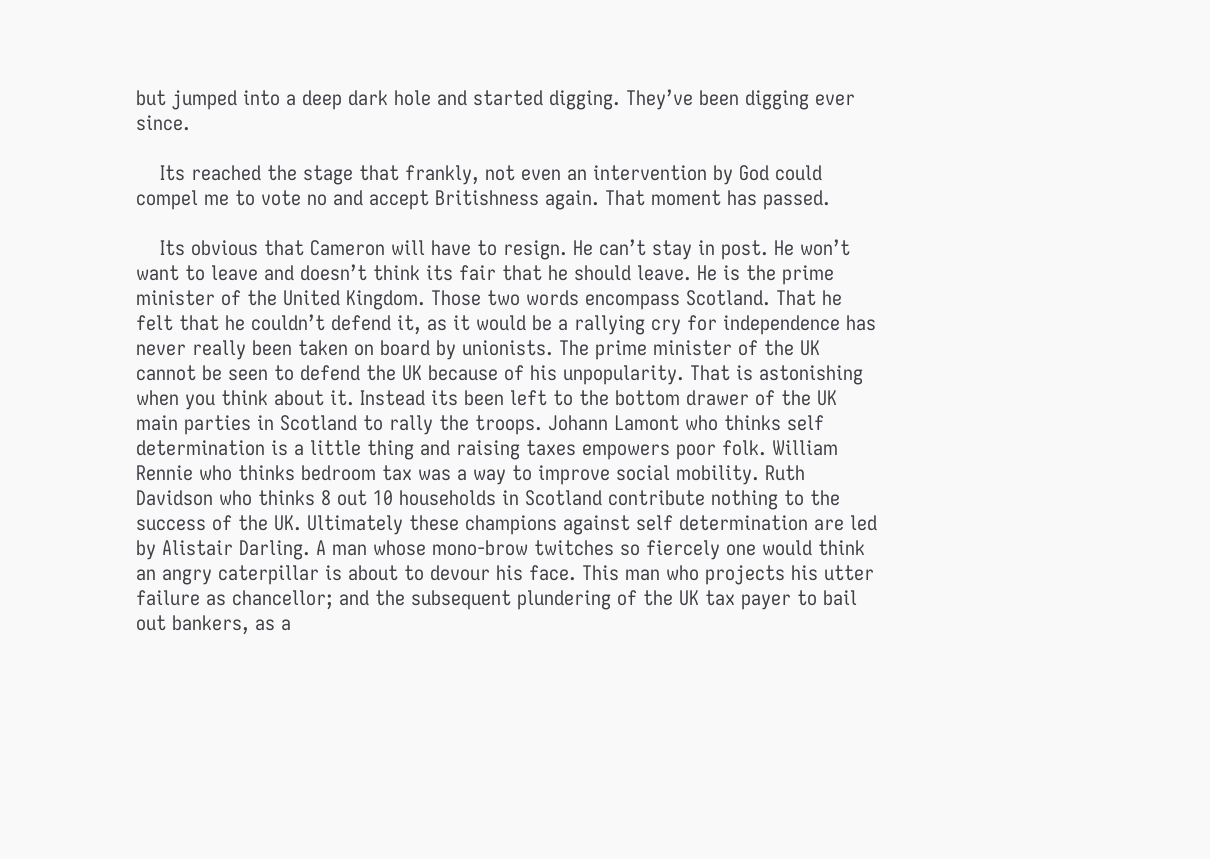but jumped into a deep dark hole and started digging. They’ve been digging ever since.

    Its reached the stage that frankly, not even an intervention by God could compel me to vote no and accept Britishness again. That moment has passed.

    Its obvious that Cameron will have to resign. He can’t stay in post. He won’t want to leave and doesn’t think its fair that he should leave. He is the prime minister of the United Kingdom. Those two words encompass Scotland. That he felt that he couldn’t defend it, as it would be a rallying cry for independence has never really been taken on board by unionists. The prime minister of the UK cannot be seen to defend the UK because of his unpopularity. That is astonishing when you think about it. Instead its been left to the bottom drawer of the UK main parties in Scotland to rally the troops. Johann Lamont who thinks self determination is a little thing and raising taxes empowers poor folk. William Rennie who thinks bedroom tax was a way to improve social mobility. Ruth Davidson who thinks 8 out 10 households in Scotland contribute nothing to the success of the UK. Ultimately these champions against self determination are led by Alistair Darling. A man whose mono-brow twitches so fiercely one would think an angry caterpillar is about to devour his face. This man who projects his utter failure as chancellor; and the subsequent plundering of the UK tax payer to bail out bankers, as a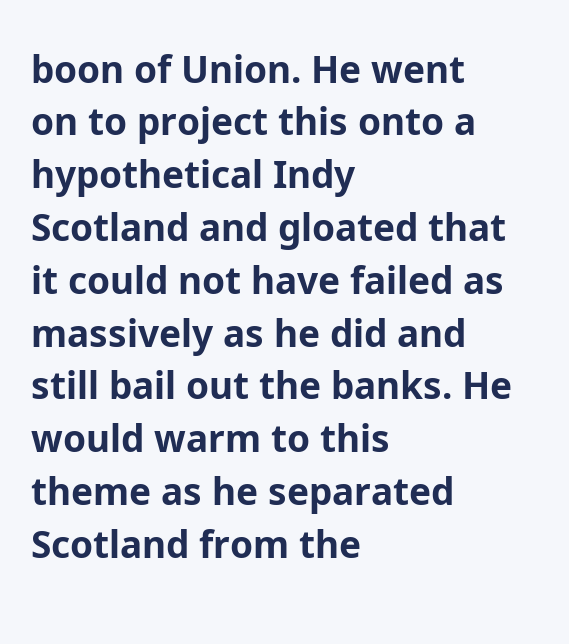boon of Union. He went on to project this onto a hypothetical Indy Scotland and gloated that it could not have failed as massively as he did and still bail out the banks. He would warm to this theme as he separated Scotland from the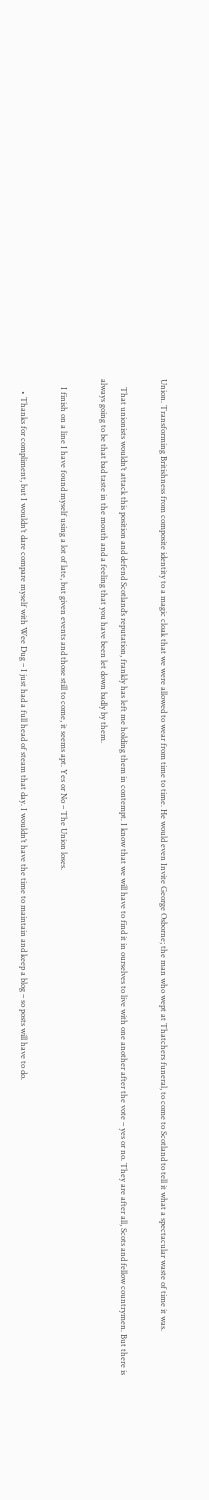Union. Transforming Britishness from composite identity to a magic cloak that we were allowed to wear from time to time. He would even Invite George Osborne; the man who wept at Thatchers funeral, to come to Scotland to tell it what a spectacular waste of time it was.

    That unionists wouldn’t attack this position and defend Scotland’s reputation, frankly has left me holding them in contempt. I know that we will have to find it in ourselves to live with one another after the vote – yes or no. They are after all, Scots and fellow countrymen. But there is always going to be that bad taste in the mouth and a feeling that you have been let down badly by them.

    I finish on a line I have found myself using a lot of late, but given events and those still to come, it seems apt. Yes or No – The Union loses.

      • Thanks for compliment, but I wouldn’t dare compare myself with Wee Dug – I just had a full head of steam that day. I wouldn’t have the time to maintain and keep a blog – so posts will have to do.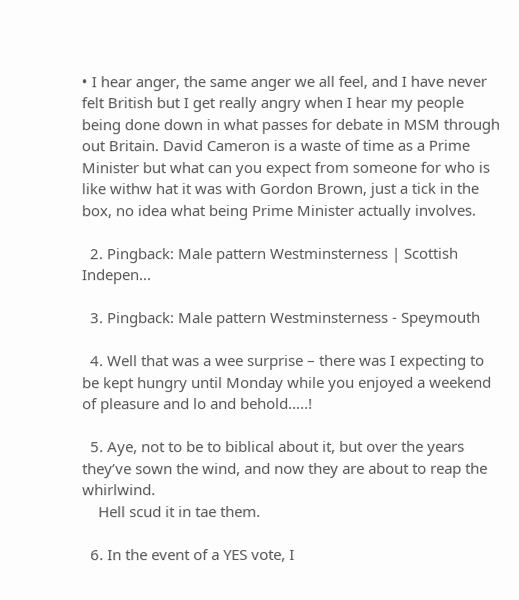• I hear anger, the same anger we all feel, and I have never felt British but I get really angry when I hear my people being done down in what passes for debate in MSM through out Britain. David Cameron is a waste of time as a Prime Minister but what can you expect from someone for who is like withw hat it was with Gordon Brown, just a tick in the box, no idea what being Prime Minister actually involves.

  2. Pingback: Male pattern Westminsterness | Scottish Indepen...

  3. Pingback: Male pattern Westminsterness - Speymouth

  4. Well that was a wee surprise – there was I expecting to be kept hungry until Monday while you enjoyed a weekend of pleasure and lo and behold…..!

  5. Aye, not to be to biblical about it, but over the years they’ve sown the wind, and now they are about to reap the whirlwind.
    Hell scud it in tae them.

  6. In the event of a YES vote, I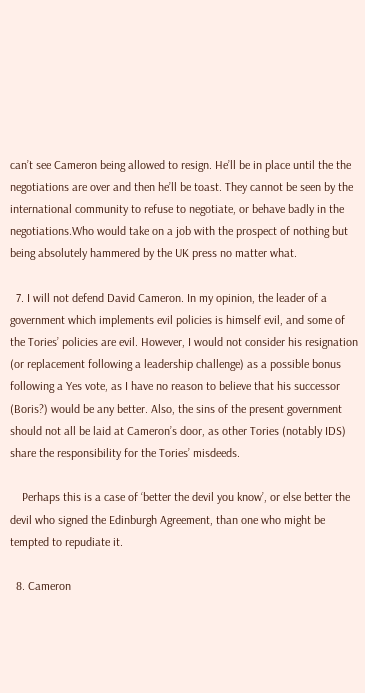can’t see Cameron being allowed to resign. He’ll be in place until the the negotiations are over and then he’ll be toast. They cannot be seen by the international community to refuse to negotiate, or behave badly in the negotiations.Who would take on a job with the prospect of nothing but being absolutely hammered by the UK press no matter what.

  7. I will not defend David Cameron. In my opinion, the leader of a government which implements evil policies is himself evil, and some of the Tories’ policies are evil. However, I would not consider his resignation (or replacement following a leadership challenge) as a possible bonus following a Yes vote, as I have no reason to believe that his successor (Boris?) would be any better. Also, the sins of the present government should not all be laid at Cameron’s door, as other Tories (notably IDS) share the responsibility for the Tories’ misdeeds.

    Perhaps this is a case of ‘better the devil you know’, or else better the devil who signed the Edinburgh Agreement, than one who might be tempted to repudiate it.

  8. Cameron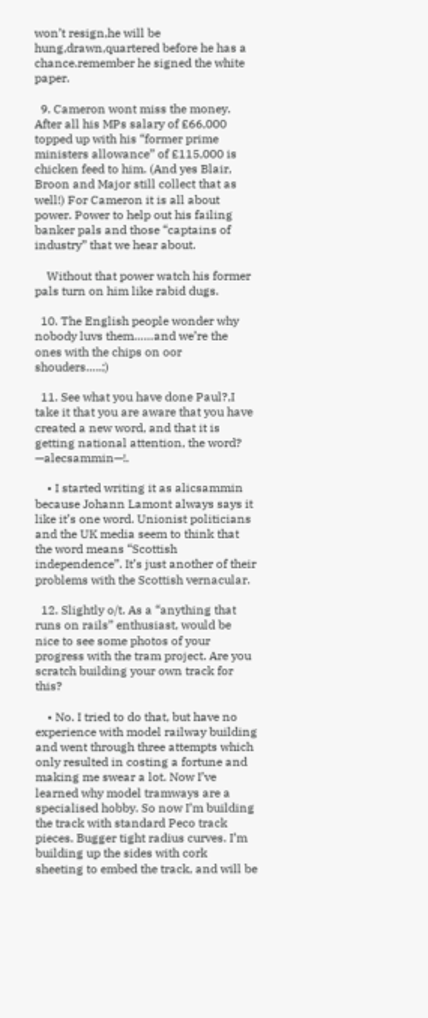won’t resign,he will be hung,drawn,quartered before he has a chance.remember he signed the white paper.

  9. Cameron wont miss the money. After all his MPs salary of £66,000 topped up with his “former prime ministers allowance” of £115,000 is chicken feed to him. (And yes Blair, Broon and Major still collect that as well!) For Cameron it is all about power. Power to help out his failing banker pals and those “captains of industry” that we hear about.

    Without that power watch his former pals turn on him like rabid dugs.

  10. The English people wonder why nobody luvs them……and we’re the ones with the chips on oor shouders…..;)

  11. See what you have done Paul?,I take it that you are aware that you have created a new word, and that it is getting national attention, the word? —alecsammin—!.

    • I started writing it as alicsammin because Johann Lamont always says it like it’s one word. Unionist politicians and the UK media seem to think that the word means “Scottish independence”. It’s just another of their problems with the Scottish vernacular.

  12. Slightly o/t. As a “anything that runs on rails” enthusiast, would be nice to see some photos of your progress with the tram project. Are you scratch building your own track for this?

    • No. I tried to do that, but have no experience with model railway building and went through three attempts which only resulted in costing a fortune and making me swear a lot. Now I’ve learned why model tramways are a specialised hobby. So now I’m building the track with standard Peco track pieces. Bugger tight radius curves. I’m building up the sides with cork sheeting to embed the track, and will be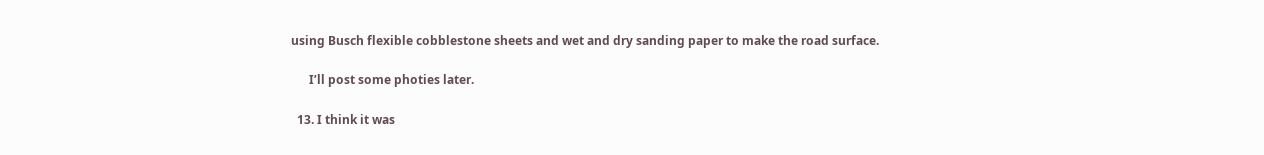using Busch flexible cobblestone sheets and wet and dry sanding paper to make the road surface.

      I’ll post some photies later.

  13. I think it was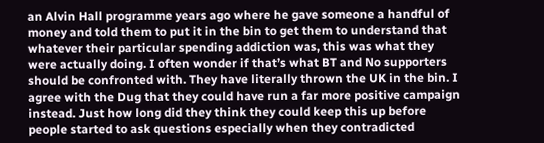an Alvin Hall programme years ago where he gave someone a handful of money and told them to put it in the bin to get them to understand that whatever their particular spending addiction was, this was what they were actually doing. I often wonder if that’s what BT and No supporters should be confronted with. They have literally thrown the UK in the bin. I agree with the Dug that they could have run a far more positive campaign instead. Just how long did they think they could keep this up before people started to ask questions especially when they contradicted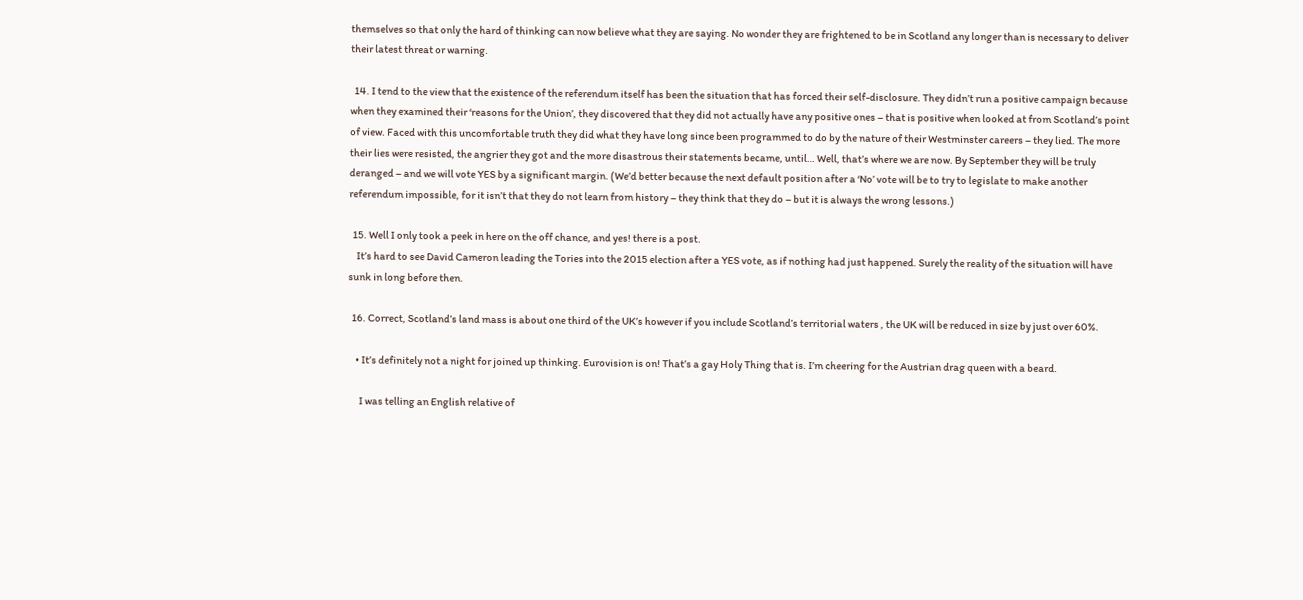themselves so that only the hard of thinking can now believe what they are saying. No wonder they are frightened to be in Scotland any longer than is necessary to deliver their latest threat or warning.

  14. I tend to the view that the existence of the referendum itself has been the situation that has forced their self-disclosure. They didn’t run a positive campaign because when they examined their ‘reasons for the Union’, they discovered that they did not actually have any positive ones – that is positive when looked at from Scotland’s point of view. Faced with this uncomfortable truth they did what they have long since been programmed to do by the nature of their Westminster careers – they lied. The more their lies were resisted, the angrier they got and the more disastrous their statements became, until… Well, that’s where we are now. By September they will be truly deranged – and we will vote YES by a significant margin. (We’d better because the next default position after a ‘No’ vote will be to try to legislate to make another referendum impossible, for it isn’t that they do not learn from history – they think that they do – but it is always the wrong lessons.)

  15. Well I only took a peek in here on the off chance, and yes! there is a post.
    It’s hard to see David Cameron leading the Tories into the 2015 election after a YES vote, as if nothing had just happened. Surely the reality of the situation will have sunk in long before then.

  16. Correct, Scotland’s land mass is about one third of the UK’s however if you include Scotland’s territorial waters , the UK will be reduced in size by just over 60%.

    • It’s definitely not a night for joined up thinking. Eurovision is on! That’s a gay Holy Thing that is. I’m cheering for the Austrian drag queen with a beard.

      I was telling an English relative of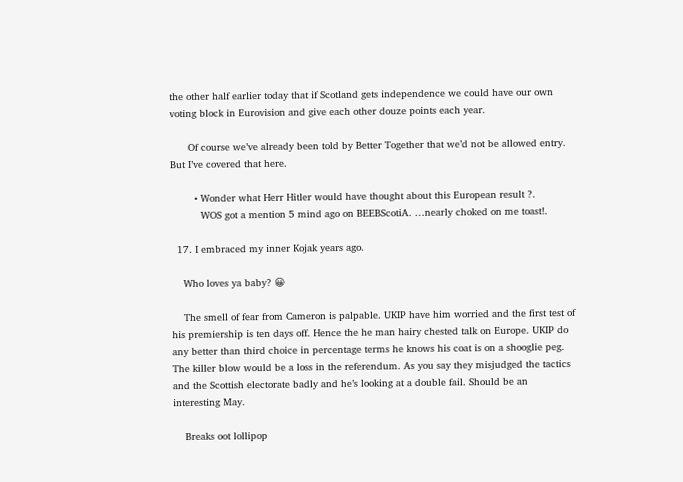the other half earlier today that if Scotland gets independence we could have our own voting block in Eurovision and give each other douze points each year.

      Of course we’ve already been told by Better Together that we’d not be allowed entry. But I’ve covered that here.

        • Wonder what Herr Hitler would have thought about this European result ?.
          WOS got a mention 5 mind ago on BEEBScotiA. …nearly choked on me toast!.

  17. I embraced my inner Kojak years ago.

    Who loves ya baby? 😀

    The smell of fear from Cameron is palpable. UKIP have him worried and the first test of his premiership is ten days off. Hence the he man hairy chested talk on Europe. UKIP do any better than third choice in percentage terms he knows his coat is on a shooglie peg. The killer blow would be a loss in the referendum. As you say they misjudged the tactics and the Scottish electorate badly and he’s looking at a double fail. Should be an interesting May.

    Breaks oot lollipop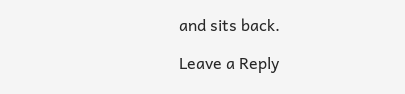and sits back.

Leave a Reply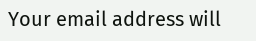Your email address will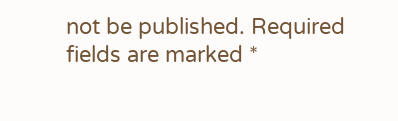not be published. Required fields are marked *